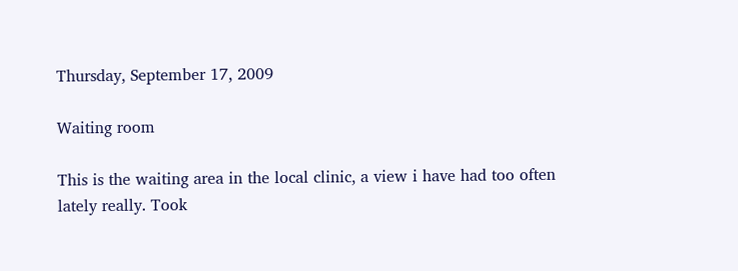Thursday, September 17, 2009

Waiting room

This is the waiting area in the local clinic, a view i have had too often lately really. Took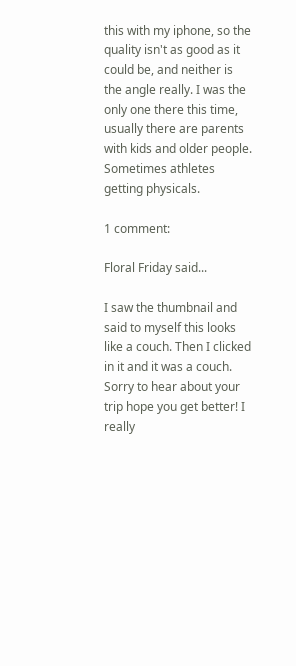this with my iphone, so the quality isn't as good as it could be, and neither is the angle really. I was the only one there this time, usually there are parents with kids and older people. Sometimes athletes getting physicals.

1 comment:

Floral Friday said...

I saw the thumbnail and said to myself this looks like a couch. Then I clicked in it and it was a couch. Sorry to hear about your trip hope you get better! I really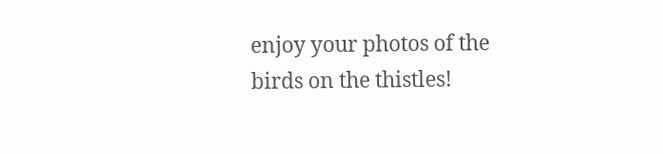enjoy your photos of the birds on the thistles!